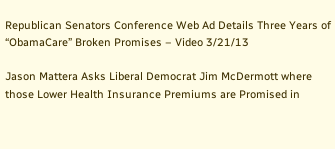Republican Senators Conference Web Ad Details Three Years of “ObamaCare” Broken Promises – Video 3/21/13

Jason Mattera Asks Liberal Democrat Jim McDermott where those Lower Health Insurance Premiums are Promised in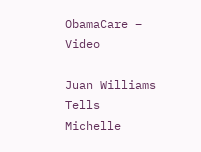ObamaCare – Video

Juan Williams Tells Michelle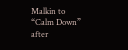Malkin to “Calm Down” after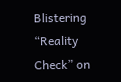Blistering “Reality Check” on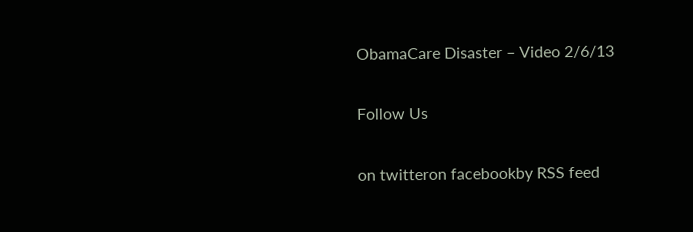ObamaCare Disaster – Video 2/6/13

Follow Us

on twitteron facebookby RSS feed